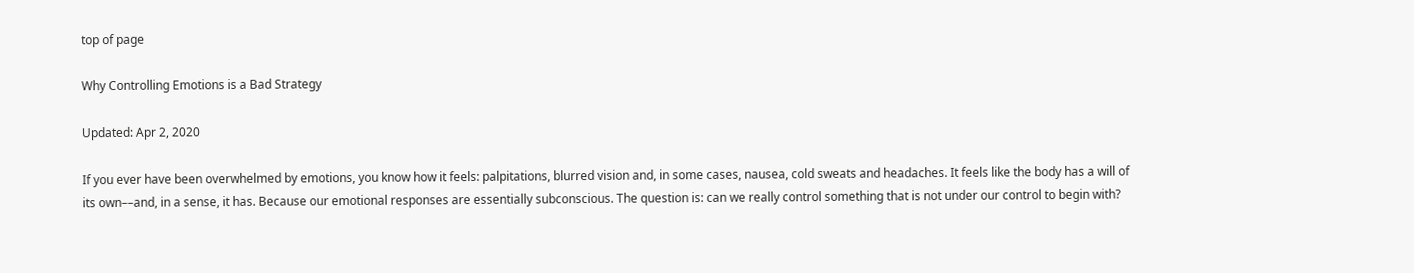top of page

Why Controlling Emotions is a Bad Strategy

Updated: Apr 2, 2020

If you ever have been overwhelmed by emotions, you know how it feels: palpitations, blurred vision and, in some cases, nausea, cold sweats and headaches. It feels like the body has a will of its own––and, in a sense, it has. Because our emotional responses are essentially subconscious. The question is: can we really control something that is not under our control to begin with?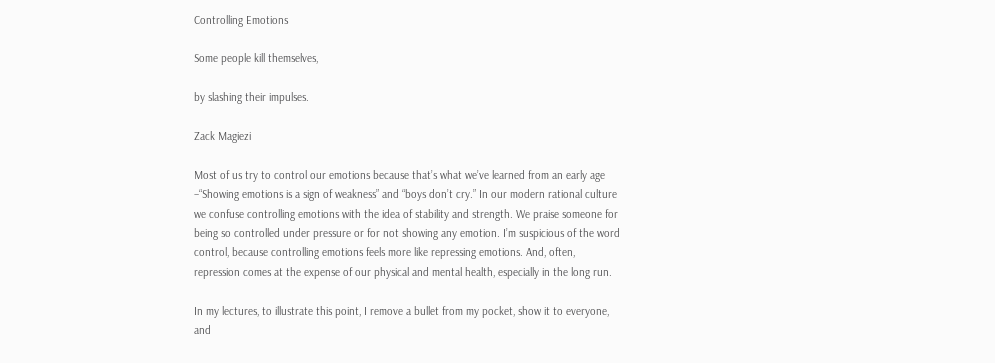Controlling Emotions

Some people kill themselves,

by slashing their impulses.

Zack Magiezi

Most of us try to control our emotions because that’s what we’ve learned from an early age –“Showing emotions is a sign of weakness” and “boys don’t cry.” In our modern rational culture we confuse controlling emotions with the idea of stability and strength. We praise someone for being so controlled under pressure or for not showing any emotion. I’m suspicious of the word control, because controlling emotions feels more like repressing emotions. And, often, repression comes at the expense of our physical and mental health, especially in the long run.

In my lectures, to illustrate this point, I remove a bullet from my pocket, show it to everyone, and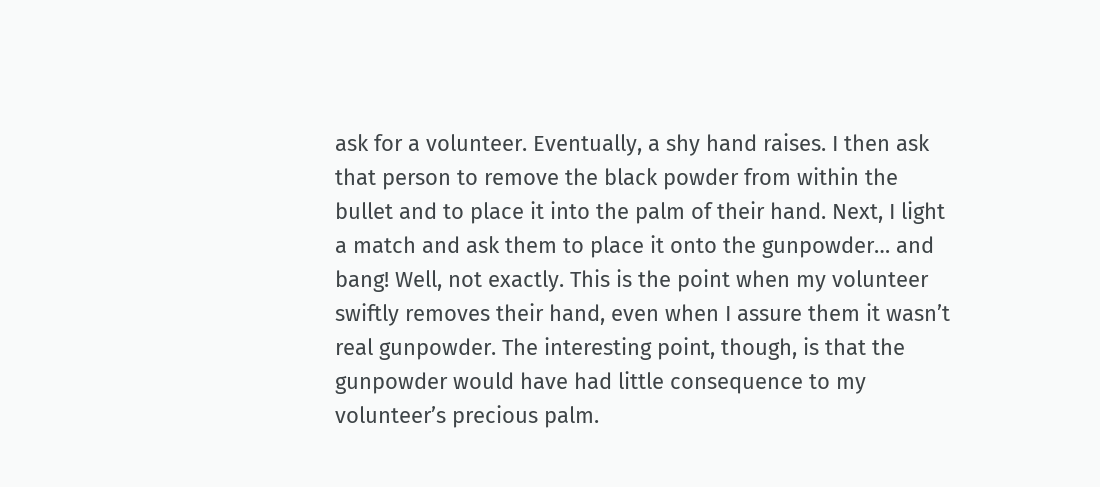ask for a volunteer. Eventually, a shy hand raises. I then ask that person to remove the black powder from within the bullet and to place it into the palm of their hand. Next, I light a match and ask them to place it onto the gunpowder… and bang! Well, not exactly. This is the point when my volunteer swiftly removes their hand, even when I assure them it wasn’t real gunpowder. The interesting point, though, is that the gunpowder would have had little consequence to my volunteer’s precious palm.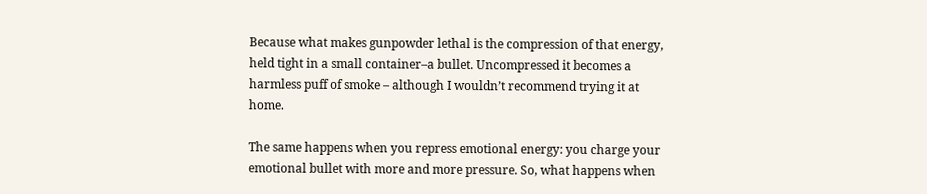Because what makes gunpowder lethal is the compression of that energy, held tight in a small container–a bullet. Uncompressed it becomes a harmless puff of smoke – although I wouldn’t recommend trying it at home.

The same happens when you repress emotional energy: you charge your emotional bullet with more and more pressure. So, what happens when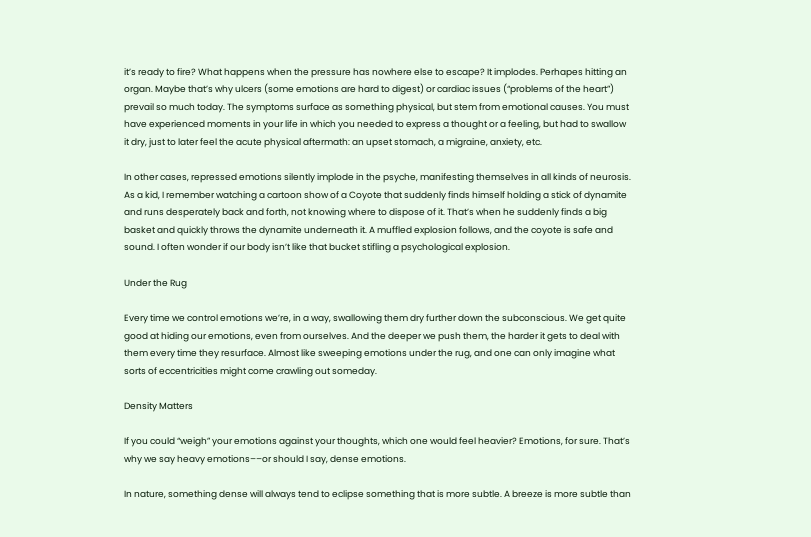it’s ready to fire? What happens when the pressure has nowhere else to escape? It implodes. Perhapes hitting an organ. Maybe that’s why ulcers (some emotions are hard to digest) or cardiac issues (“problems of the heart”) prevail so much today. The symptoms surface as something physical, but stem from emotional causes. You must have experienced moments in your life in which you needed to express a thought or a feeling, but had to swallow it dry, just to later feel the acute physical aftermath: an upset stomach, a migraine, anxiety, etc.

In other cases, repressed emotions silently implode in the psyche, manifesting themselves in all kinds of neurosis. As a kid, I remember watching a cartoon show of a Coyote that suddenly finds himself holding a stick of dynamite and runs desperately back and forth, not knowing where to dispose of it. That’s when he suddenly finds a big basket and quickly throws the dynamite underneath it. A muffled explosion follows, and the coyote is safe and sound. I often wonder if our body isn’t like that bucket stifling a psychological explosion.

Under the Rug

Every time we control emotions we’re, in a way, swallowing them dry further down the subconscious. We get quite good at hiding our emotions, even from ourselves. And the deeper we push them, the harder it gets to deal with them every time they resurface. Almost like sweeping emotions under the rug, and one can only imagine what sorts of eccentricities might come crawling out someday.

Density Matters

If you could “weigh” your emotions against your thoughts, which one would feel heavier? Emotions, for sure. That’s why we say heavy emotions––or should I say, dense emotions.

In nature, something dense will always tend to eclipse something that is more subtle. A breeze is more subtle than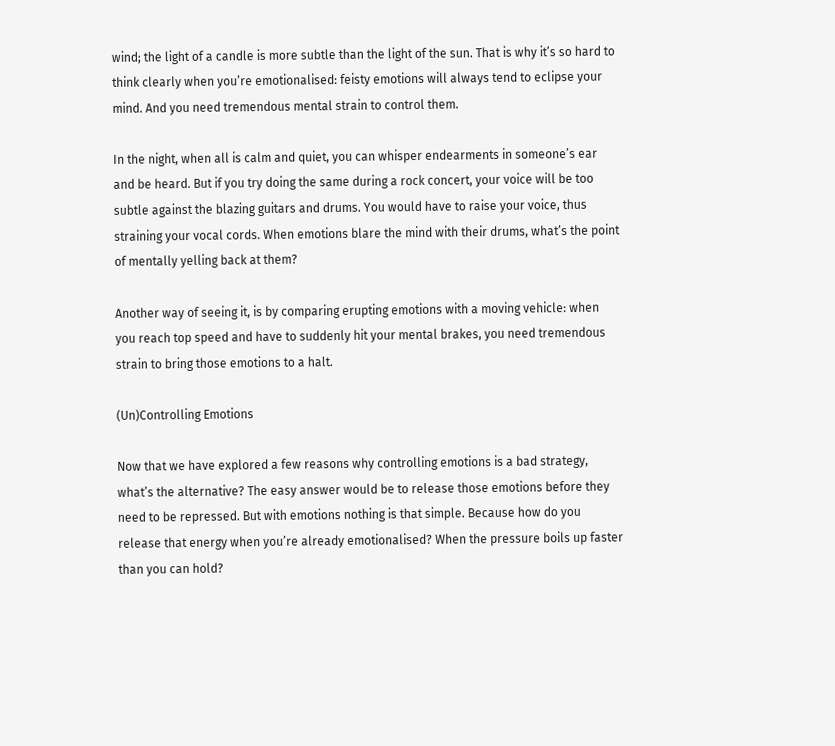wind; the light of a candle is more subtle than the light of the sun. That is why it’s so hard to think clearly when you’re emotionalised: feisty emotions will always tend to eclipse your mind. And you need tremendous mental strain to control them.

In the night, when all is calm and quiet, you can whisper endearments in someone’s ear and be heard. But if you try doing the same during a rock concert, your voice will be too subtle against the blazing guitars and drums. You would have to raise your voice, thus straining your vocal cords. When emotions blare the mind with their drums, what’s the point of mentally yelling back at them?

Another way of seeing it, is by comparing erupting emotions with a moving vehicle: when you reach top speed and have to suddenly hit your mental brakes, you need tremendous strain to bring those emotions to a halt.

(Un)Controlling Emotions

Now that we have explored a few reasons why controlling emotions is a bad strategy, what’s the alternative? The easy answer would be to release those emotions before they need to be repressed. But with emotions nothing is that simple. Because how do you release that energy when you’re already emotionalised? When the pressure boils up faster than you can hold?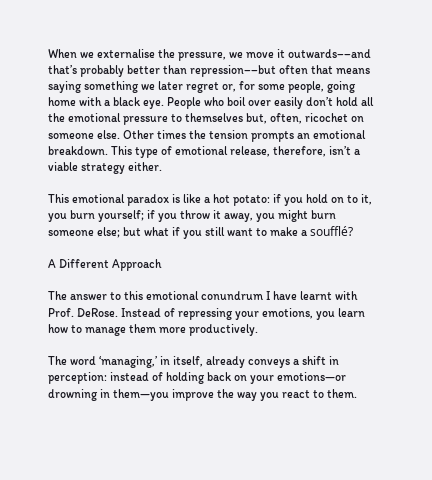When we externalise the pressure, we move it outwards––and that’s probably better than repression––but often that means saying something we later regret or, for some people, going home with a black eye. People who boil over easily don’t hold all the emotional pressure to themselves but, often, ricochet on someone else. Other times the tension prompts an emotional breakdown. This type of emotional release, therefore, isn’t a viable strategy either.

This emotional paradox is like a hot potato: if you hold on to it, you burn yourself; if you throw it away, you might burn someone else; but what if you still want to make a soufflé?

A Different Approach

The answer to this emotional conundrum I have learnt with Prof. DeRose. Instead of repressing your emotions, you learn how to manage them more productively.

The word ‘managing,’ in itself, already conveys a shift in perception: instead of holding back on your emotions—or drowning in them—you improve the way you react to them.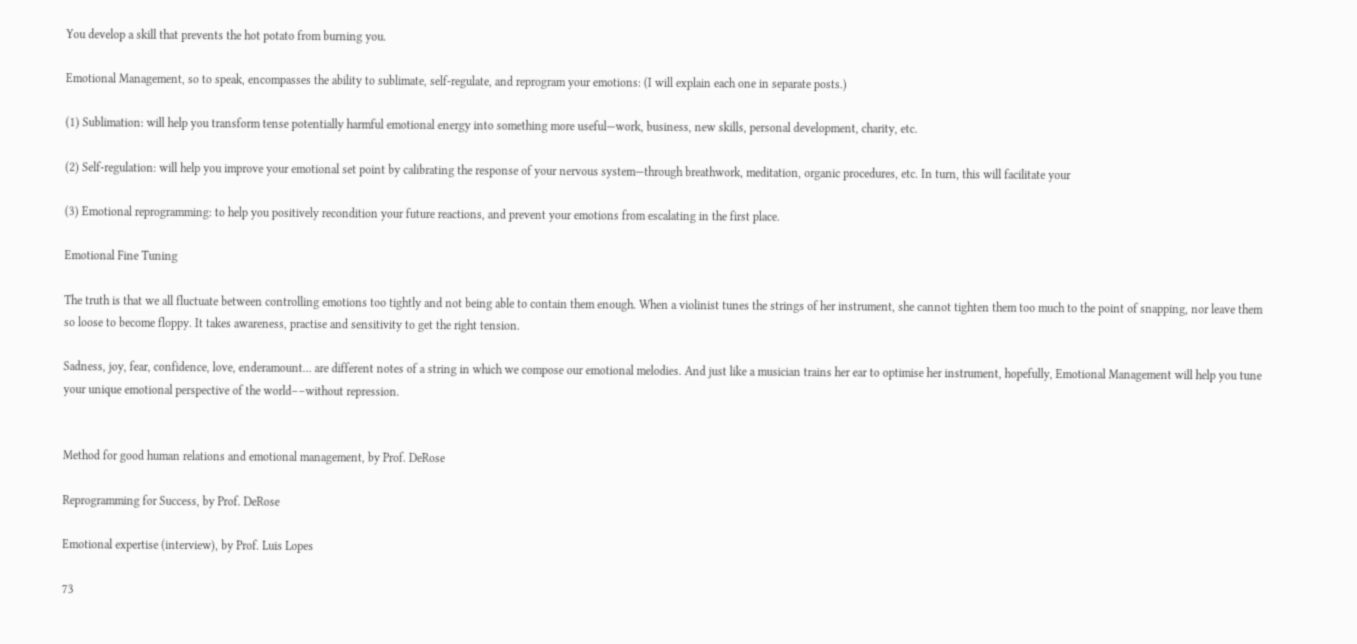You develop a skill that prevents the hot potato from burning you.

Emotional Management, so to speak, encompasses the ability to sublimate, self-regulate, and reprogram your emotions: (I will explain each one in separate posts.)

(1) Sublimation: will help you transform tense potentially harmful emotional energy into something more useful—work, business, new skills, personal development, charity, etc.

(2) Self-regulation: will help you improve your emotional set point by calibrating the response of your nervous system—through breathwork, meditation, organic procedures, etc. In turn, this will facilitate your

(3) Emotional reprogramming: to help you positively recondition your future reactions, and prevent your emotions from escalating in the first place.

Emotional Fine Tuning

The truth is that we all fluctuate between controlling emotions too tightly and not being able to contain them enough. When a violinist tunes the strings of her instrument, she cannot tighten them too much to the point of snapping, nor leave them so loose to become floppy. It takes awareness, practise and sensitivity to get the right tension.

Sadness, joy, fear, confidence, love, enderamount… are different notes of a string in which we compose our emotional melodies. And just like a musician trains her ear to optimise her instrument, hopefully, Emotional Management will help you tune your unique emotional perspective of the world––without repression.


Method for good human relations and emotional management, by Prof. DeRose

Reprogramming for Success, by Prof. DeRose

Emotional expertise (interview), by Prof. Luis Lopes

73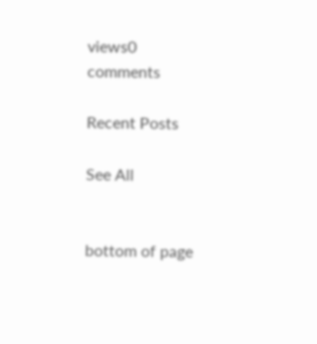views0 comments

Recent Posts

See All


bottom of page